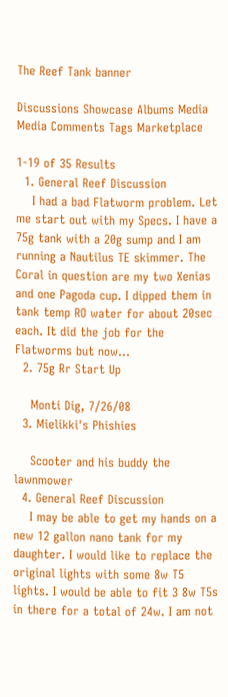The Reef Tank banner

Discussions Showcase Albums Media Media Comments Tags Marketplace

1-19 of 35 Results
  1. General Reef Discussion
    I had a bad Flatworm problem. Let me start out with my Specs. I have a 75g tank with a 20g sump and I am running a Nautilus TE skimmer. The Coral in question are my two Xenias and one Pagoda cup. I dipped them in tank temp RO water for about 20sec each. It did the job for the Flatworms but now...
  2. 75g Rr Start Up

    Monti Dig, 7/26/08
  3. Mielikki's Phishies

    Scooter and his buddy the lawnmower
  4. General Reef Discussion
    I may be able to get my hands on a new 12 gallon nano tank for my daughter. I would like to replace the original lights with some 8w T5 lights. I would be able to fit 3 8w T5s in there for a total of 24w. I am not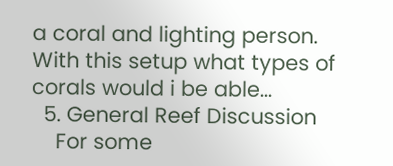a coral and lighting person. With this setup what types of corals would i be able...
  5. General Reef Discussion
    For some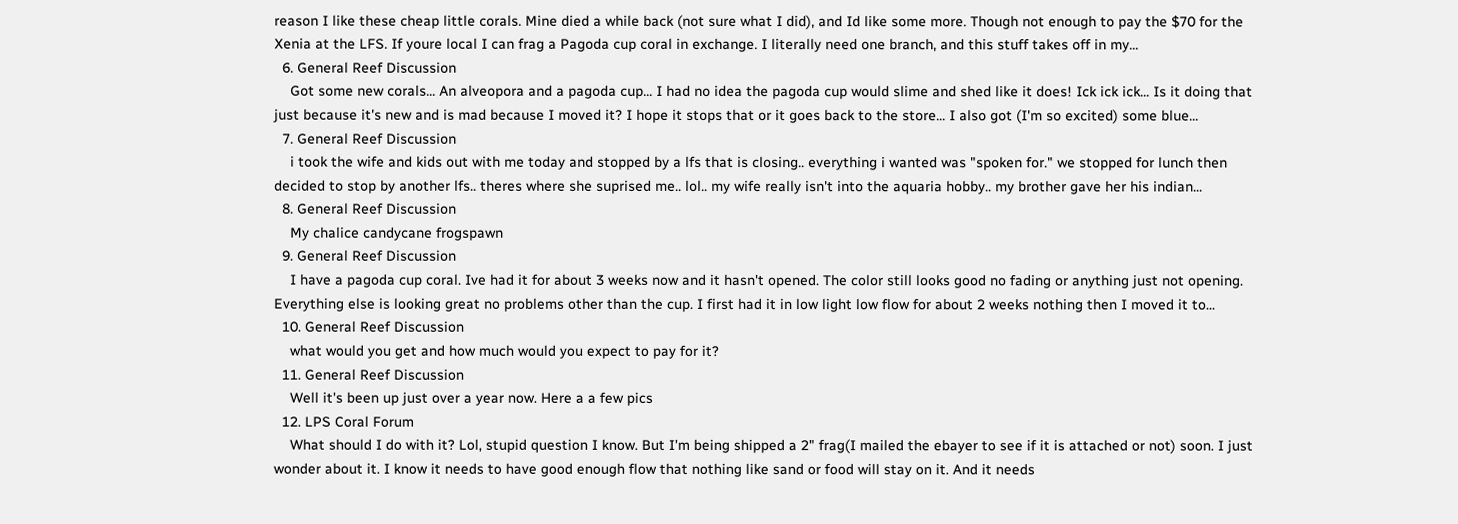reason I like these cheap little corals. Mine died a while back (not sure what I did), and Id like some more. Though not enough to pay the $70 for the Xenia at the LFS. If youre local I can frag a Pagoda cup coral in exchange. I literally need one branch, and this stuff takes off in my...
  6. General Reef Discussion
    Got some new corals... An alveopora and a pagoda cup... I had no idea the pagoda cup would slime and shed like it does! Ick ick ick... Is it doing that just because it's new and is mad because I moved it? I hope it stops that or it goes back to the store... I also got (I'm so excited) some blue...
  7. General Reef Discussion
    i took the wife and kids out with me today and stopped by a lfs that is closing.. everything i wanted was "spoken for." we stopped for lunch then decided to stop by another lfs.. theres where she suprised me.. lol.. my wife really isn't into the aquaria hobby.. my brother gave her his indian...
  8. General Reef Discussion
    My chalice candycane frogspawn
  9. General Reef Discussion
    I have a pagoda cup coral. Ive had it for about 3 weeks now and it hasn't opened. The color still looks good no fading or anything just not opening. Everything else is looking great no problems other than the cup. I first had it in low light low flow for about 2 weeks nothing then I moved it to...
  10. General Reef Discussion
    what would you get and how much would you expect to pay for it?
  11. General Reef Discussion
    Well it's been up just over a year now. Here a a few pics
  12. LPS Coral Forum
    What should I do with it? Lol, stupid question I know. But I'm being shipped a 2" frag(I mailed the ebayer to see if it is attached or not) soon. I just wonder about it. I know it needs to have good enough flow that nothing like sand or food will stay on it. And it needs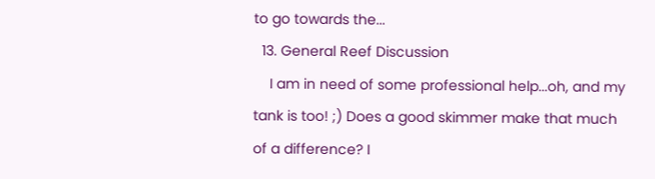to go towards the...
  13. General Reef Discussion
    I am in need of some professional help...oh, and my tank is too! ;) Does a good skimmer make that much of a difference? I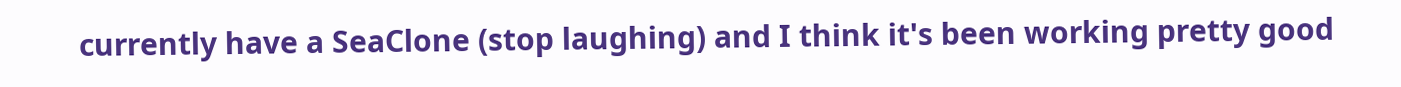currently have a SeaClone (stop laughing) and I think it's been working pretty good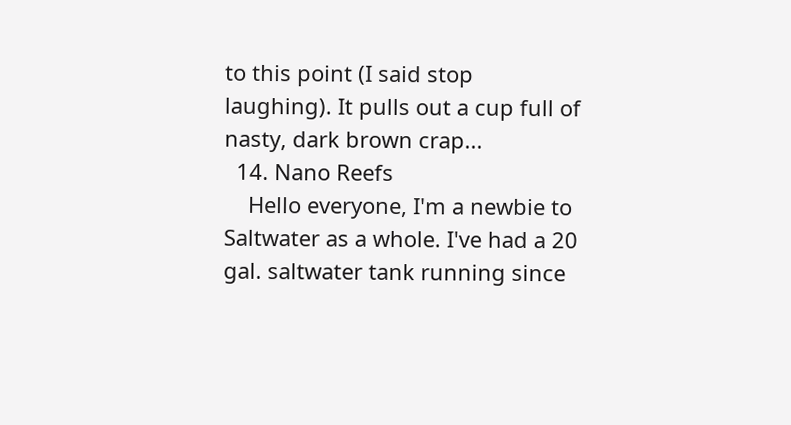to this point (I said stop laughing). It pulls out a cup full of nasty, dark brown crap...
  14. Nano Reefs
    Hello everyone, I'm a newbie to Saltwater as a whole. I've had a 20 gal. saltwater tank running since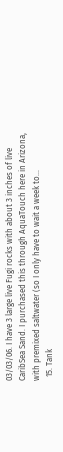03/03/06. I have 3 large live Fugi rocks with about 3 inches of live CaribSea Sand. I purchased this through AquaTouch here in Arizona, with premixed saltwater (so I only have to wait a week to...
  15. Tank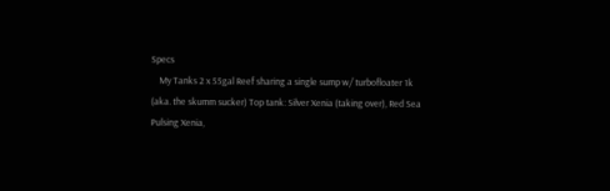Specs
    My Tanks 2 x 55gal Reef sharing a single sump w/ turbofloater 1k (aka. the skumm sucker) Top tank: Silver Xenia (taking over), Red Sea Pulsing Xenia,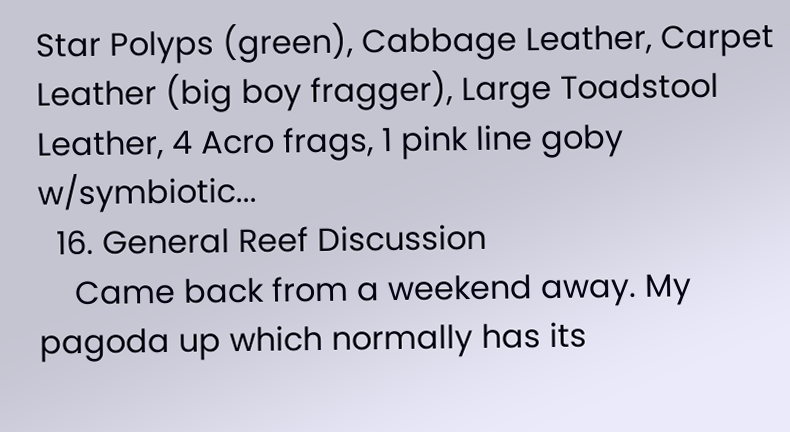Star Polyps (green), Cabbage Leather, Carpet Leather (big boy fragger), Large Toadstool Leather, 4 Acro frags, 1 pink line goby w/symbiotic...
  16. General Reef Discussion
    Came back from a weekend away. My pagoda up which normally has its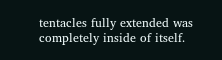tentacles fully extended was completely inside of itself.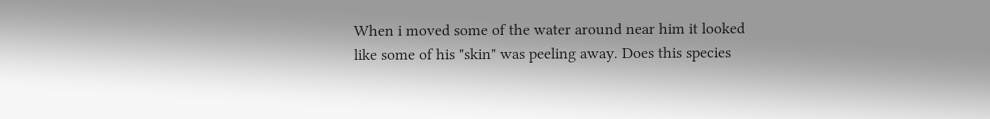When i moved some of the water around near him it looked like some of his "skin" was peeling away. Does this species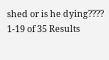shed or is he dying????
1-19 of 35 Results